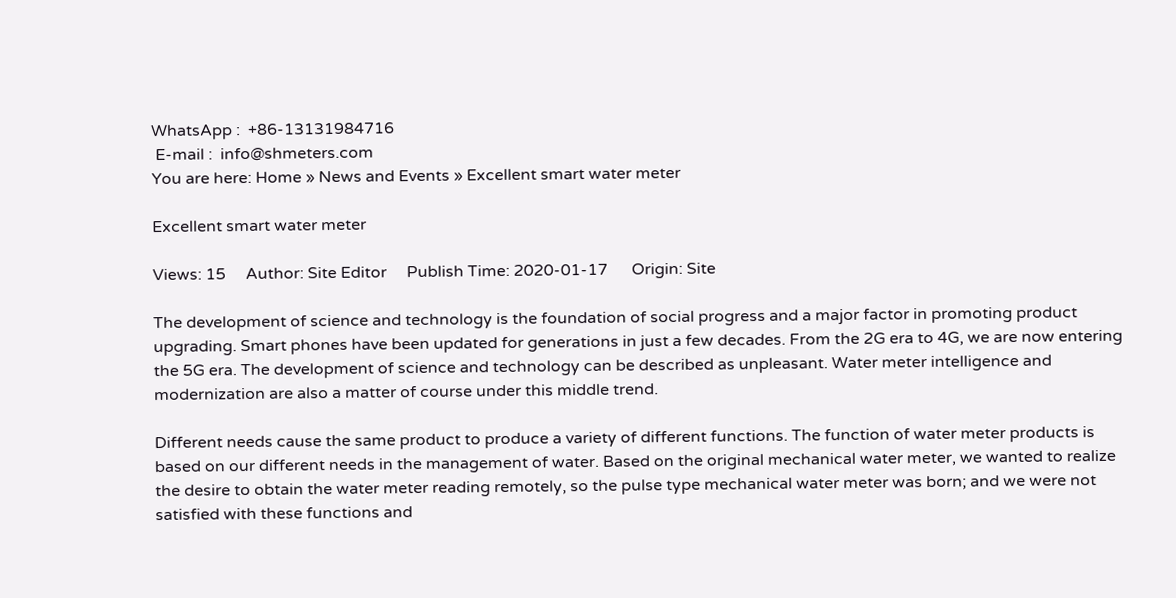WhatsApp :  +86-13131984716
 E-mail :  info@shmeters.com
You are here: Home » News and Events » Excellent smart water meter

Excellent smart water meter

Views: 15     Author: Site Editor     Publish Time: 2020-01-17      Origin: Site

The development of science and technology is the foundation of social progress and a major factor in promoting product upgrading. Smart phones have been updated for generations in just a few decades. From the 2G era to 4G, we are now entering the 5G era. The development of science and technology can be described as unpleasant. Water meter intelligence and modernization are also a matter of course under this middle trend.

Different needs cause the same product to produce a variety of different functions. The function of water meter products is based on our different needs in the management of water. Based on the original mechanical water meter, we wanted to realize the desire to obtain the water meter reading remotely, so the pulse type mechanical water meter was born; and we were not satisfied with these functions and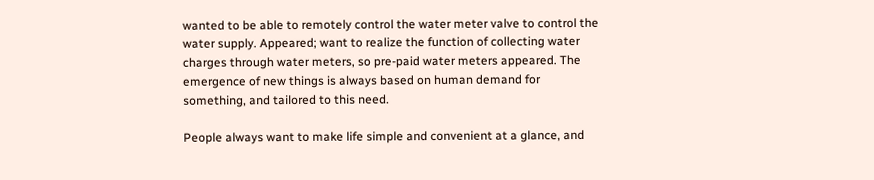wanted to be able to remotely control the water meter valve to control the water supply. Appeared; want to realize the function of collecting water charges through water meters, so pre-paid water meters appeared. The emergence of new things is always based on human demand for something, and tailored to this need.

People always want to make life simple and convenient at a glance, and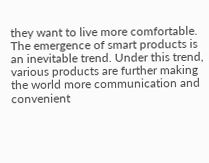they want to live more comfortable. The emergence of smart products is an inevitable trend. Under this trend, various products are further making the world more communication and convenient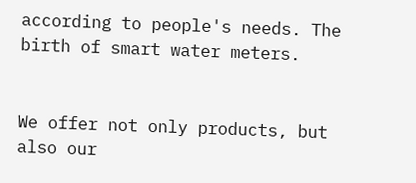according to people's needs. The birth of smart water meters.


We offer not only products, but also our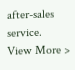after-sales service.
View More >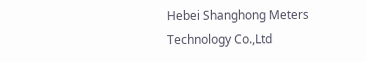Hebei Shanghong Meters Technology Co.,Ltd